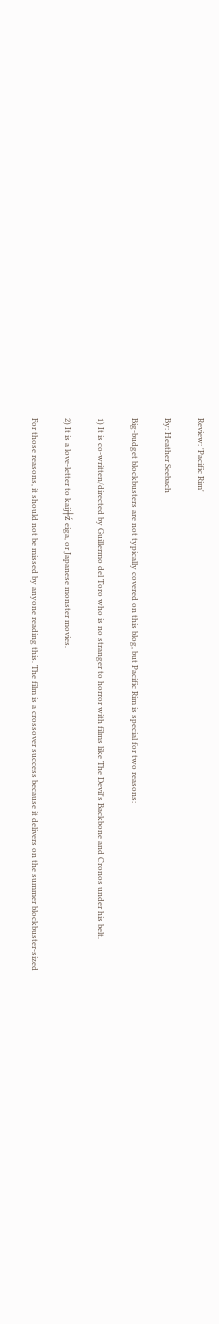Review: 'Pacific Rim'

By: Heather Seebach

Big-budget blockbusters are not typically covered on this blog, but Pacific Rim is special for two reasons:

1) It is co-written/directed by Guillermo del Toro who is no stranger to horror with films like The Devil's Backbone and Cronos under his belt.

2) It is a love-letter to kaij┼ź eiga, or Japanese monster movies.

For those reasons, it should not be missed by anyone reading this. The film is a crossover success because it delivers on the summer blockbuster-sized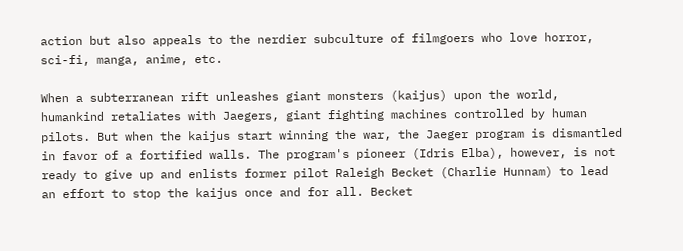action but also appeals to the nerdier subculture of filmgoers who love horror, sci-fi, manga, anime, etc.

When a subterranean rift unleashes giant monsters (kaijus) upon the world, humankind retaliates with Jaegers, giant fighting machines controlled by human pilots. But when the kaijus start winning the war, the Jaeger program is dismantled in favor of a fortified walls. The program's pioneer (Idris Elba), however, is not ready to give up and enlists former pilot Raleigh Becket (Charlie Hunnam) to lead an effort to stop the kaijus once and for all. Becket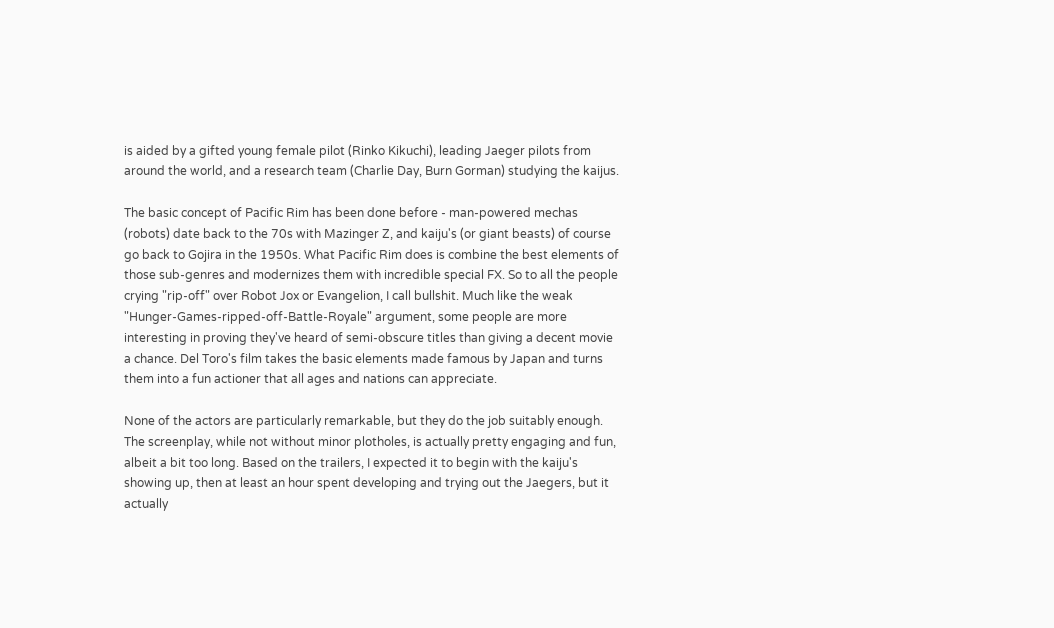is aided by a gifted young female pilot (Rinko Kikuchi), leading Jaeger pilots from around the world, and a research team (Charlie Day, Burn Gorman) studying the kaijus.

The basic concept of Pacific Rim has been done before - man-powered mechas (robots) date back to the 70s with Mazinger Z, and kaiju's (or giant beasts) of course go back to Gojira in the 1950s. What Pacific Rim does is combine the best elements of those sub-genres and modernizes them with incredible special FX. So to all the people crying "rip-off" over Robot Jox or Evangelion, I call bullshit. Much like the weak "Hunger-Games-ripped-off-Battle-Royale" argument, some people are more interesting in proving they've heard of semi-obscure titles than giving a decent movie a chance. Del Toro's film takes the basic elements made famous by Japan and turns them into a fun actioner that all ages and nations can appreciate.

None of the actors are particularly remarkable, but they do the job suitably enough. The screenplay, while not without minor plotholes, is actually pretty engaging and fun, albeit a bit too long. Based on the trailers, I expected it to begin with the kaiju's showing up, then at least an hour spent developing and trying out the Jaegers, but it actually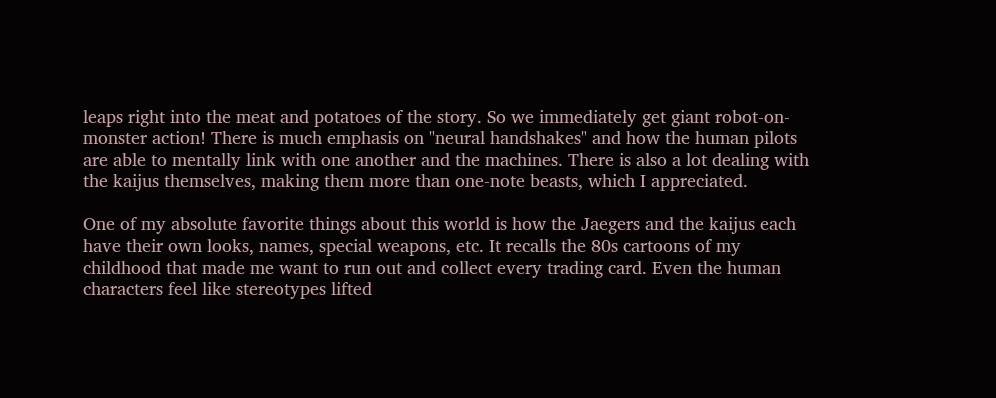leaps right into the meat and potatoes of the story. So we immediately get giant robot-on-monster action! There is much emphasis on "neural handshakes" and how the human pilots are able to mentally link with one another and the machines. There is also a lot dealing with the kaijus themselves, making them more than one-note beasts, which I appreciated.

One of my absolute favorite things about this world is how the Jaegers and the kaijus each have their own looks, names, special weapons, etc. It recalls the 80s cartoons of my childhood that made me want to run out and collect every trading card. Even the human characters feel like stereotypes lifted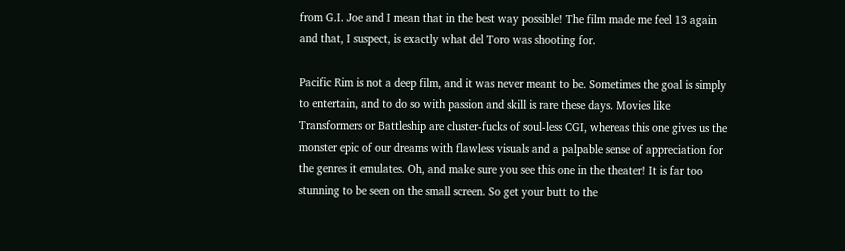from G.I. Joe and I mean that in the best way possible! The film made me feel 13 again and that, I suspect, is exactly what del Toro was shooting for.

Pacific Rim is not a deep film, and it was never meant to be. Sometimes the goal is simply to entertain, and to do so with passion and skill is rare these days. Movies like Transformers or Battleship are cluster-fucks of soul-less CGI, whereas this one gives us the monster epic of our dreams with flawless visuals and a palpable sense of appreciation for the genres it emulates. Oh, and make sure you see this one in the theater! It is far too stunning to be seen on the small screen. So get your butt to the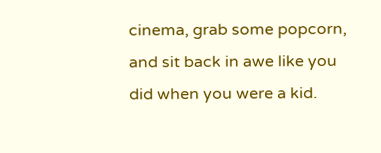cinema, grab some popcorn, and sit back in awe like you did when you were a kid.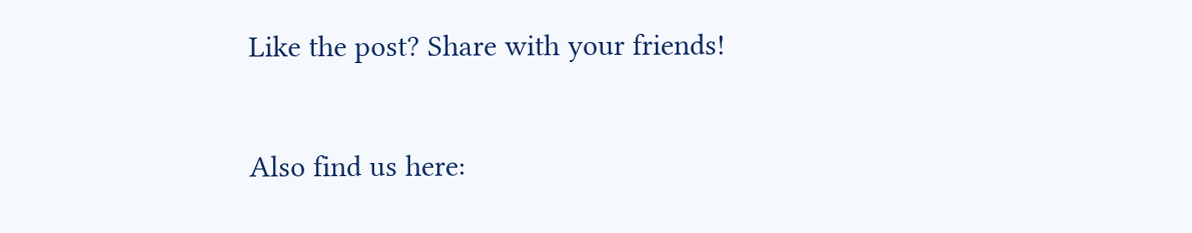Like the post? Share with your friends!

Also find us here: